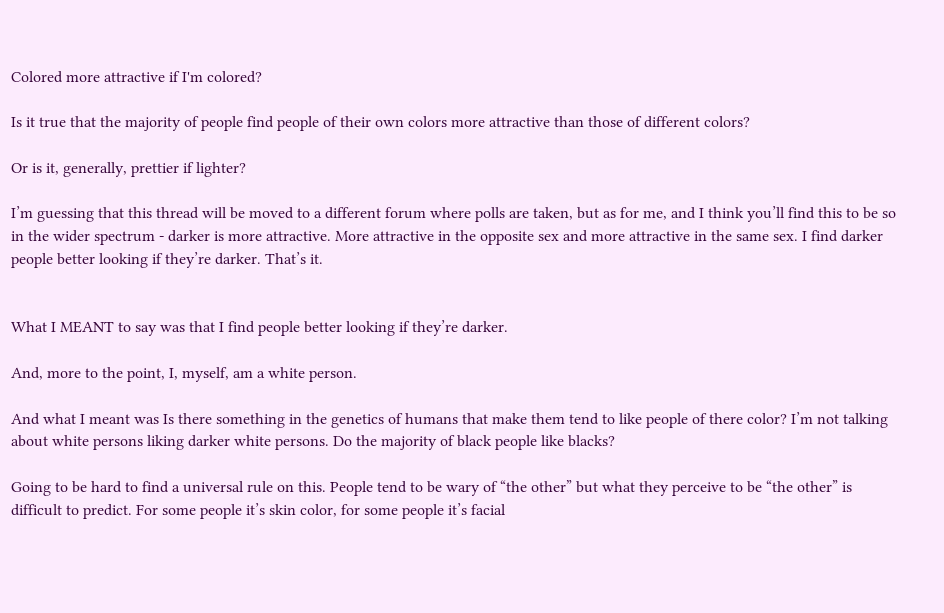Colored more attractive if I'm colored?

Is it true that the majority of people find people of their own colors more attractive than those of different colors?

Or is it, generally, prettier if lighter?

I’m guessing that this thread will be moved to a different forum where polls are taken, but as for me, and I think you’ll find this to be so in the wider spectrum - darker is more attractive. More attractive in the opposite sex and more attractive in the same sex. I find darker people better looking if they’re darker. That’s it.


What I MEANT to say was that I find people better looking if they’re darker.

And, more to the point, I, myself, am a white person.

And what I meant was Is there something in the genetics of humans that make them tend to like people of there color? I’m not talking about white persons liking darker white persons. Do the majority of black people like blacks?

Going to be hard to find a universal rule on this. People tend to be wary of “the other” but what they perceive to be “the other” is difficult to predict. For some people it’s skin color, for some people it’s facial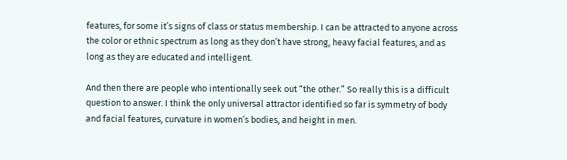features, for some it’s signs of class or status membership. I can be attracted to anyone across the color or ethnic spectrum as long as they don’t have strong, heavy facial features, and as long as they are educated and intelligent.

And then there are people who intentionally seek out “the other.” So really this is a difficult question to answer. I think the only universal attractor identified so far is symmetry of body and facial features, curvature in women’s bodies, and height in men.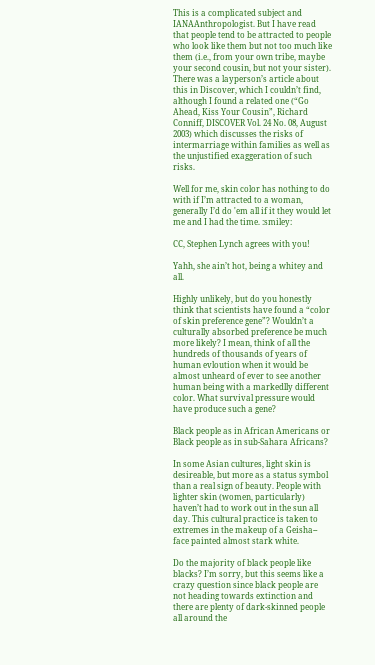This is a complicated subject and IANAAnthropologist. But I have read that people tend to be attracted to people who look like them but not too much like them (i.e., from your own tribe, maybe your second cousin, but not your sister). There was a layperson’s article about this in Discover, which I couldn’t find, although I found a related one (“Go Ahead, Kiss Your Cousin”, Richard Conniff, DISCOVER Vol. 24 No. 08, August 2003) which discusses the risks of intermarriage within families as well as the unjustified exaggeration of such risks.

Well for me, skin color has nothing to do with if I’m attracted to a woman, generally I’d do 'em all if it they would let me and I had the time. :smiley:

CC, Stephen Lynch agrees with you!

Yahh, she ain’t hot, being a whitey and all.

Highly unlikely, but do you honestly think that scientists have found a “color of skin preference gene”? Wouldn’t a culturally absorbed preference be much more likely? I mean, think of all the hundreds of thousands of years of human evloution when it would be almost unheard of ever to see another human being with a markedlly different color. What survival pressure would have produce such a gene?

Black people as in African Americans or Black people as in sub-Sahara Africans?

In some Asian cultures, light skin is desireable, but more as a status symbol than a real sign of beauty. People with lighter skin (women, particularly) haven’t had to work out in the sun all day. This cultural practice is taken to extremes in the makeup of a Geisha-- face painted almost stark white.

Do the majority of black people like blacks? I’m sorry, but this seems like a crazy question since black people are not heading towards extinction and there are plenty of dark-skinned people all around the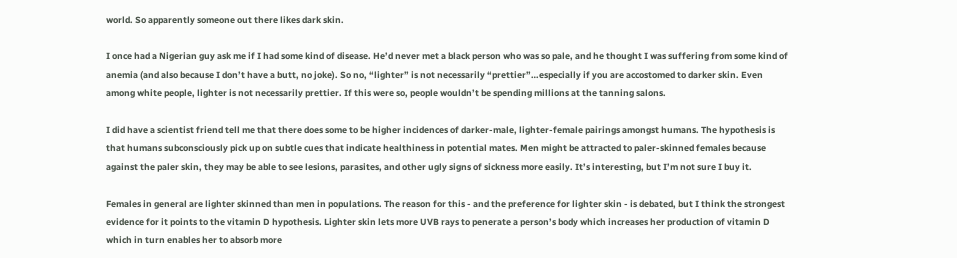world. So apparently someone out there likes dark skin.

I once had a Nigerian guy ask me if I had some kind of disease. He’d never met a black person who was so pale, and he thought I was suffering from some kind of anemia (and also because I don’t have a butt, no joke). So no, “lighter” is not necessarily “prettier”…especially if you are accostomed to darker skin. Even among white people, lighter is not necessarily prettier. If this were so, people wouldn’t be spending millions at the tanning salons.

I did have a scientist friend tell me that there does some to be higher incidences of darker-male, lighter-female pairings amongst humans. The hypothesis is that humans subconsciously pick up on subtle cues that indicate healthiness in potential mates. Men might be attracted to paler-skinned females because against the paler skin, they may be able to see lesions, parasites, and other ugly signs of sickness more easily. It’s interesting, but I’m not sure I buy it.

Females in general are lighter skinned than men in populations. The reason for this - and the preference for lighter skin - is debated, but I think the strongest evidence for it points to the vitamin D hypothesis. Lighter skin lets more UVB rays to penerate a person’s body which increases her production of vitamin D which in turn enables her to absorb more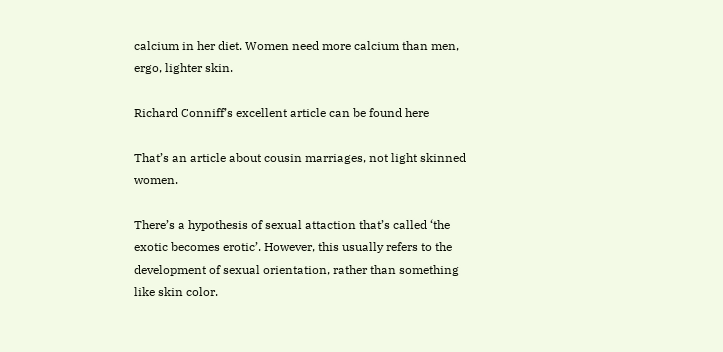calcium in her diet. Women need more calcium than men, ergo, lighter skin.

Richard Conniff’s excellent article can be found here

That’s an article about cousin marriages, not light skinned women.

There’s a hypothesis of sexual attaction that’s called ‘the exotic becomes erotic’. However, this usually refers to the development of sexual orientation, rather than something like skin color.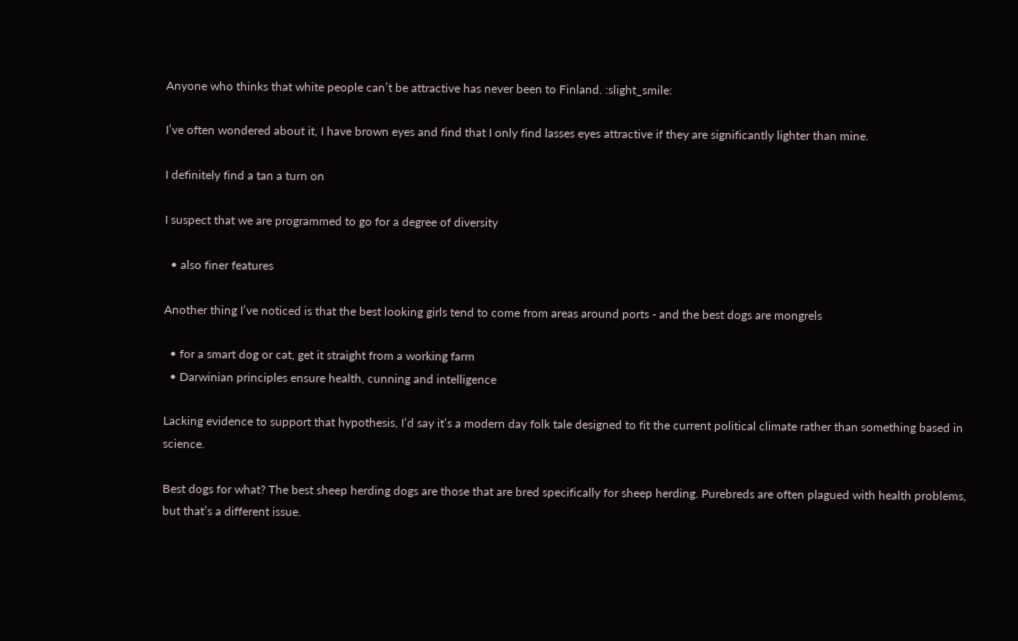Anyone who thinks that white people can’t be attractive has never been to Finland. :slight_smile:

I’ve often wondered about it, I have brown eyes and find that I only find lasses eyes attractive if they are significantly lighter than mine.

I definitely find a tan a turn on

I suspect that we are programmed to go for a degree of diversity

  • also finer features

Another thing I’ve noticed is that the best looking girls tend to come from areas around ports - and the best dogs are mongrels

  • for a smart dog or cat, get it straight from a working farm
  • Darwinian principles ensure health, cunning and intelligence

Lacking evidence to support that hypothesis, I’d say it’s a modern day folk tale designed to fit the current political climate rather than something based in science.

Best dogs for what? The best sheep herding dogs are those that are bred specifically for sheep herding. Purebreds are often plagued with health problems, but that’s a different issue.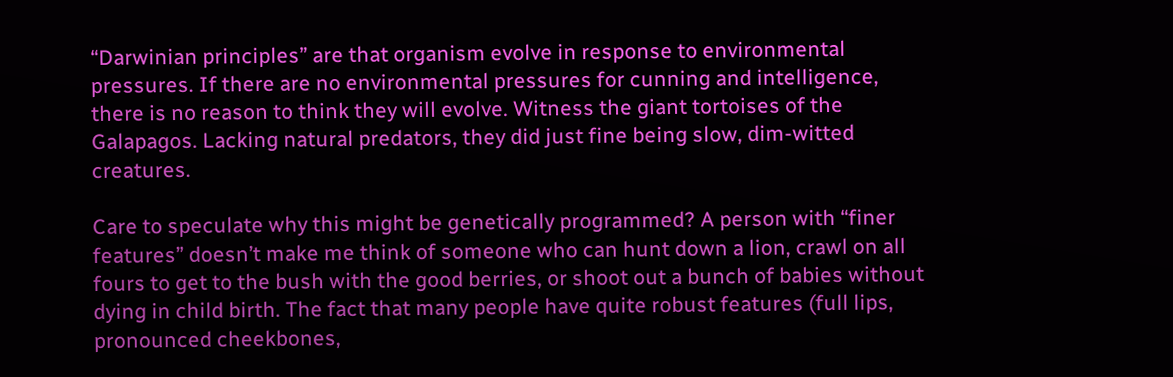“Darwinian principles” are that organism evolve in response to environmental pressures. If there are no environmental pressures for cunning and intelligence, there is no reason to think they will evolve. Witness the giant tortoises of the Galapagos. Lacking natural predators, they did just fine being slow, dim-witted creatures.

Care to speculate why this might be genetically programmed? A person with “finer features” doesn’t make me think of someone who can hunt down a lion, crawl on all fours to get to the bush with the good berries, or shoot out a bunch of babies without dying in child birth. The fact that many people have quite robust features (full lips, pronounced cheekbones,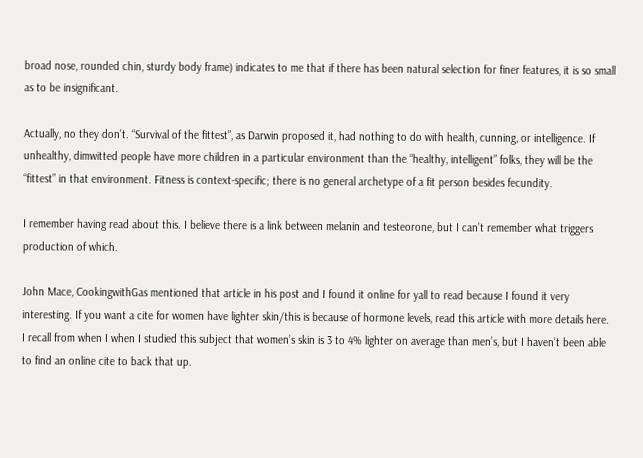broad nose, rounded chin, sturdy body frame) indicates to me that if there has been natural selection for finer features, it is so small as to be insignificant.

Actually, no they don’t. “Survival of the fittest”, as Darwin proposed it, had nothing to do with health, cunning, or intelligence. If unhealthy, dimwitted people have more children in a particular environment than the “healthy, intelligent” folks, they will be the “fittest” in that environment. Fitness is context-specific; there is no general archetype of a fit person besides fecundity.

I remember having read about this. I believe there is a link between melanin and testeorone, but I can’t remember what triggers production of which.

John Mace, CookingwithGas mentioned that article in his post and I found it online for yall to read because I found it very interesting. If you want a cite for women have lighter skin/this is because of hormone levels, read this article with more details here. I recall from when I when I studied this subject that women’s skin is 3 to 4% lighter on average than men’s, but I haven’t been able to find an online cite to back that up.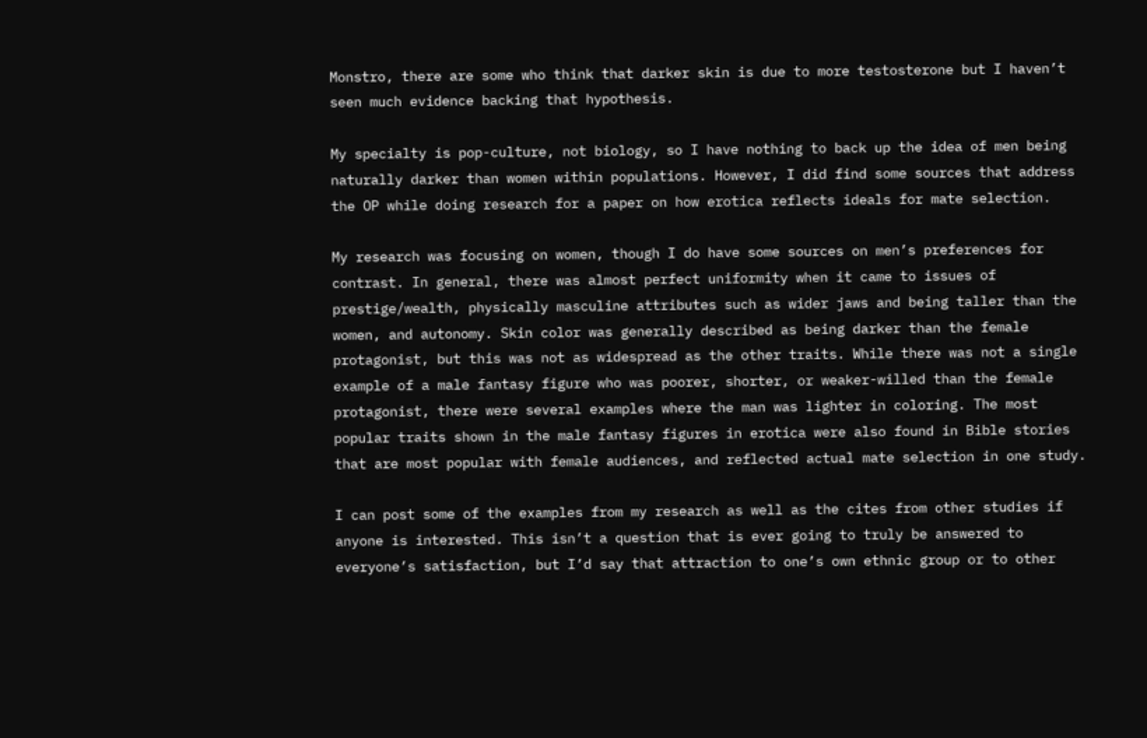Monstro, there are some who think that darker skin is due to more testosterone but I haven’t seen much evidence backing that hypothesis.

My specialty is pop-culture, not biology, so I have nothing to back up the idea of men being naturally darker than women within populations. However, I did find some sources that address the OP while doing research for a paper on how erotica reflects ideals for mate selection.

My research was focusing on women, though I do have some sources on men’s preferences for contrast. In general, there was almost perfect uniformity when it came to issues of prestige/wealth, physically masculine attributes such as wider jaws and being taller than the women, and autonomy. Skin color was generally described as being darker than the female protagonist, but this was not as widespread as the other traits. While there was not a single example of a male fantasy figure who was poorer, shorter, or weaker-willed than the female protagonist, there were several examples where the man was lighter in coloring. The most popular traits shown in the male fantasy figures in erotica were also found in Bible stories that are most popular with female audiences, and reflected actual mate selection in one study.

I can post some of the examples from my research as well as the cites from other studies if anyone is interested. This isn’t a question that is ever going to truly be answered to everyone’s satisfaction, but I’d say that attraction to one’s own ethnic group or to other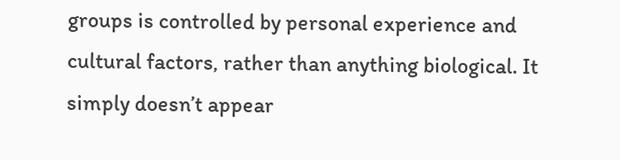groups is controlled by personal experience and cultural factors, rather than anything biological. It simply doesn’t appear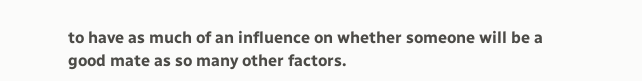to have as much of an influence on whether someone will be a good mate as so many other factors.